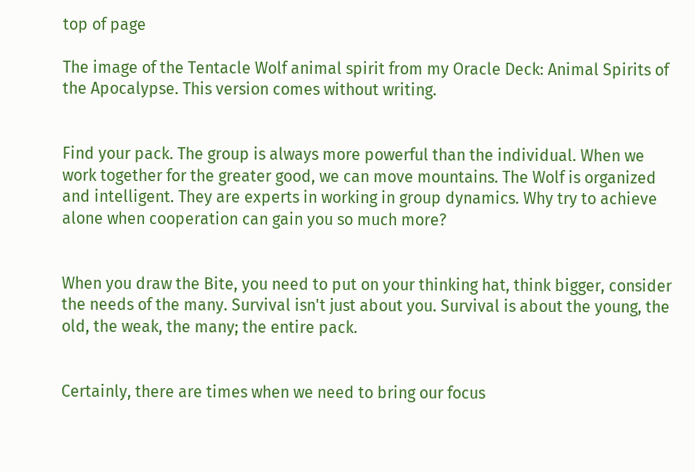top of page

The image of the Tentacle Wolf animal spirit from my Oracle Deck: Animal Spirits of the Apocalypse. This version comes without writing.


Find your pack. The group is always more powerful than the individual. When we work together for the greater good, we can move mountains. The Wolf is organized and intelligent. They are experts in working in group dynamics. Why try to achieve alone when cooperation can gain you so much more?


When you draw the Bite, you need to put on your thinking hat, think bigger, consider the needs of the many. Survival isn't just about you. Survival is about the young, the old, the weak, the many; the entire pack.


Certainly, there are times when we need to bring our focus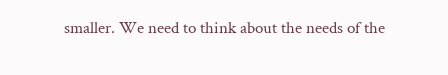smaller. We need to think about the needs of the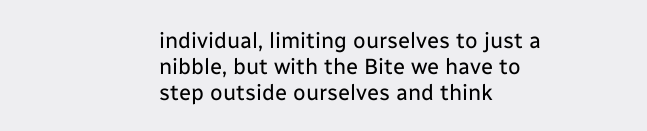individual, limiting ourselves to just a nibble, but with the Bite we have to step outside ourselves and think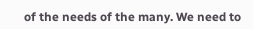of the needs of the many. We need to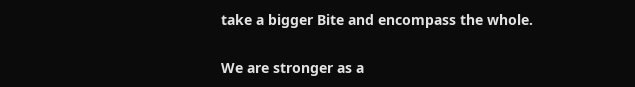take a bigger Bite and encompass the whole.


We are stronger as a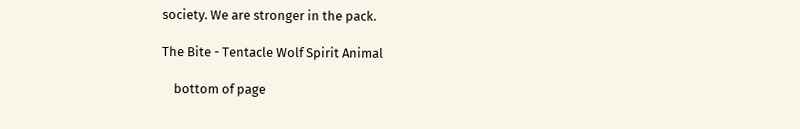society. We are stronger in the pack.

The Bite - Tentacle Wolf Spirit Animal

    bottom of page